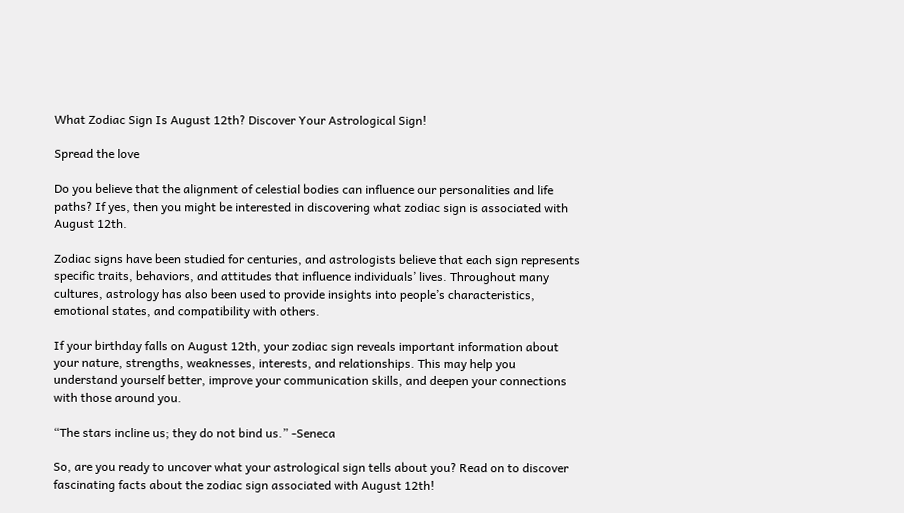What Zodiac Sign Is August 12th? Discover Your Astrological Sign!

Spread the love

Do you believe that the alignment of celestial bodies can influence our personalities and life paths? If yes, then you might be interested in discovering what zodiac sign is associated with August 12th.

Zodiac signs have been studied for centuries, and astrologists believe that each sign represents specific traits, behaviors, and attitudes that influence individuals’ lives. Throughout many cultures, astrology has also been used to provide insights into people’s characteristics, emotional states, and compatibility with others.

If your birthday falls on August 12th, your zodiac sign reveals important information about your nature, strengths, weaknesses, interests, and relationships. This may help you understand yourself better, improve your communication skills, and deepen your connections with those around you.

“The stars incline us; they do not bind us.” -Seneca

So, are you ready to uncover what your astrological sign tells about you? Read on to discover fascinating facts about the zodiac sign associated with August 12th!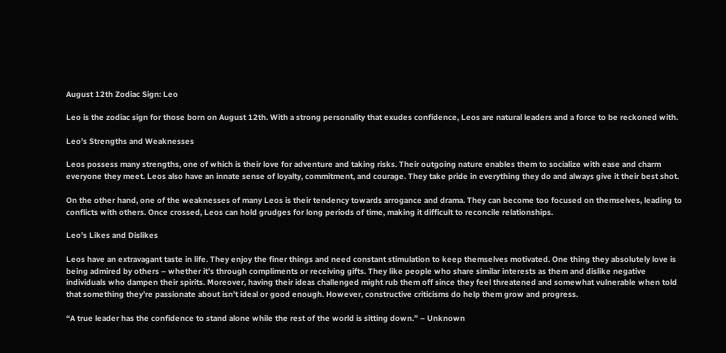August 12th Zodiac Sign: Leo

Leo is the zodiac sign for those born on August 12th. With a strong personality that exudes confidence, Leos are natural leaders and a force to be reckoned with.

Leo’s Strengths and Weaknesses

Leos possess many strengths, one of which is their love for adventure and taking risks. Their outgoing nature enables them to socialize with ease and charm everyone they meet. Leos also have an innate sense of loyalty, commitment, and courage. They take pride in everything they do and always give it their best shot.

On the other hand, one of the weaknesses of many Leos is their tendency towards arrogance and drama. They can become too focused on themselves, leading to conflicts with others. Once crossed, Leos can hold grudges for long periods of time, making it difficult to reconcile relationships.

Leo’s Likes and Dislikes

Leos have an extravagant taste in life. They enjoy the finer things and need constant stimulation to keep themselves motivated. One thing they absolutely love is being admired by others – whether it’s through compliments or receiving gifts. They like people who share similar interests as them and dislike negative individuals who dampen their spirits. Moreover, having their ideas challenged might rub them off since they feel threatened and somewhat vulnerable when told that something they’re passionate about isn’t ideal or good enough. However, constructive criticisms do help them grow and progress.

“A true leader has the confidence to stand alone while the rest of the world is sitting down.” – Unknown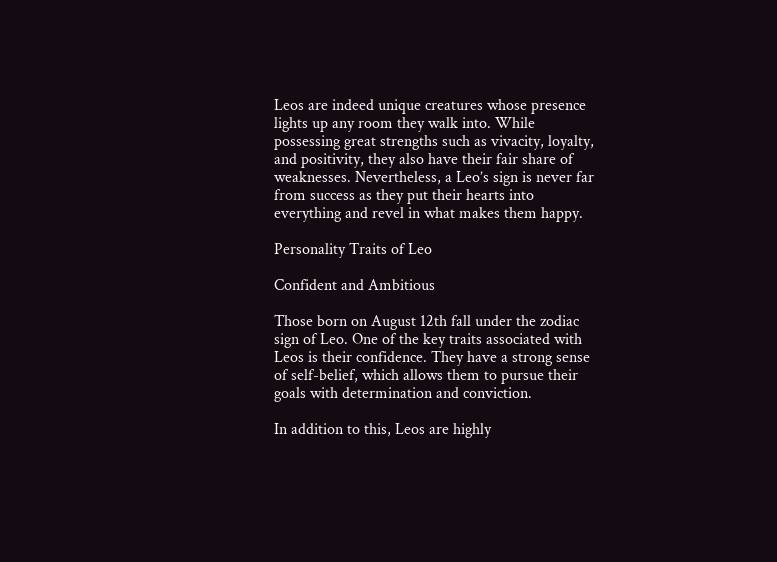Leos are indeed unique creatures whose presence lights up any room they walk into. While possessing great strengths such as vivacity, loyalty, and positivity, they also have their fair share of weaknesses. Nevertheless, a Leo’s sign is never far from success as they put their hearts into everything and revel in what makes them happy.

Personality Traits of Leo

Confident and Ambitious

Those born on August 12th fall under the zodiac sign of Leo. One of the key traits associated with Leos is their confidence. They have a strong sense of self-belief, which allows them to pursue their goals with determination and conviction.

In addition to this, Leos are highly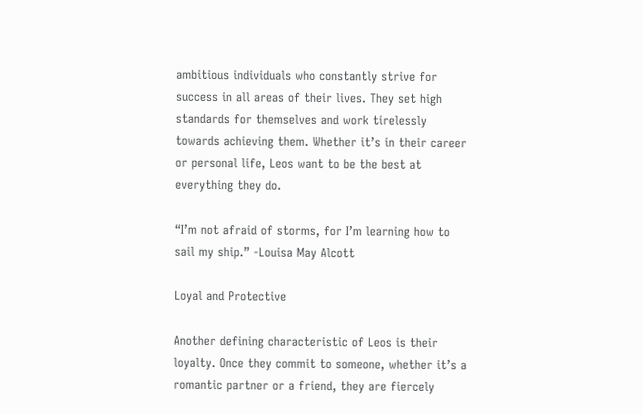ambitious individuals who constantly strive for success in all areas of their lives. They set high standards for themselves and work tirelessly towards achieving them. Whether it’s in their career or personal life, Leos want to be the best at everything they do.

“I’m not afraid of storms, for I’m learning how to sail my ship.” -Louisa May Alcott

Loyal and Protective

Another defining characteristic of Leos is their loyalty. Once they commit to someone, whether it’s a romantic partner or a friend, they are fiercely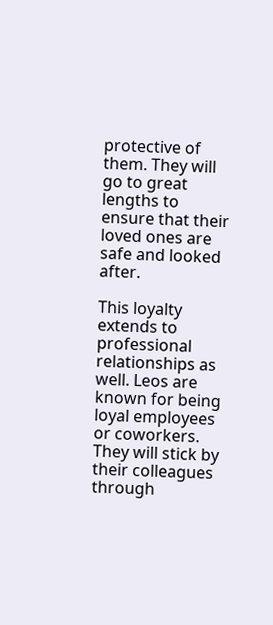protective of them. They will go to great lengths to ensure that their loved ones are safe and looked after.

This loyalty extends to professional relationships as well. Leos are known for being loyal employees or coworkers. They will stick by their colleagues through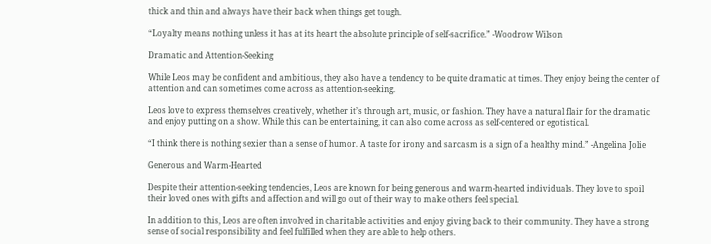thick and thin and always have their back when things get tough.

“Loyalty means nothing unless it has at its heart the absolute principle of self-sacrifice.” -Woodrow Wilson

Dramatic and Attention-Seeking

While Leos may be confident and ambitious, they also have a tendency to be quite dramatic at times. They enjoy being the center of attention and can sometimes come across as attention-seeking.

Leos love to express themselves creatively, whether it’s through art, music, or fashion. They have a natural flair for the dramatic and enjoy putting on a show. While this can be entertaining, it can also come across as self-centered or egotistical.

“I think there is nothing sexier than a sense of humor. A taste for irony and sarcasm is a sign of a healthy mind.” -Angelina Jolie

Generous and Warm-Hearted

Despite their attention-seeking tendencies, Leos are known for being generous and warm-hearted individuals. They love to spoil their loved ones with gifts and affection and will go out of their way to make others feel special.

In addition to this, Leos are often involved in charitable activities and enjoy giving back to their community. They have a strong sense of social responsibility and feel fulfilled when they are able to help others.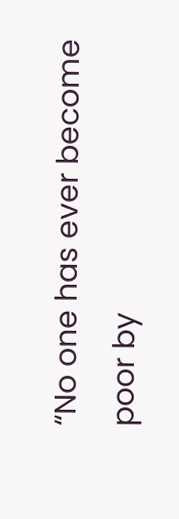“No one has ever become poor by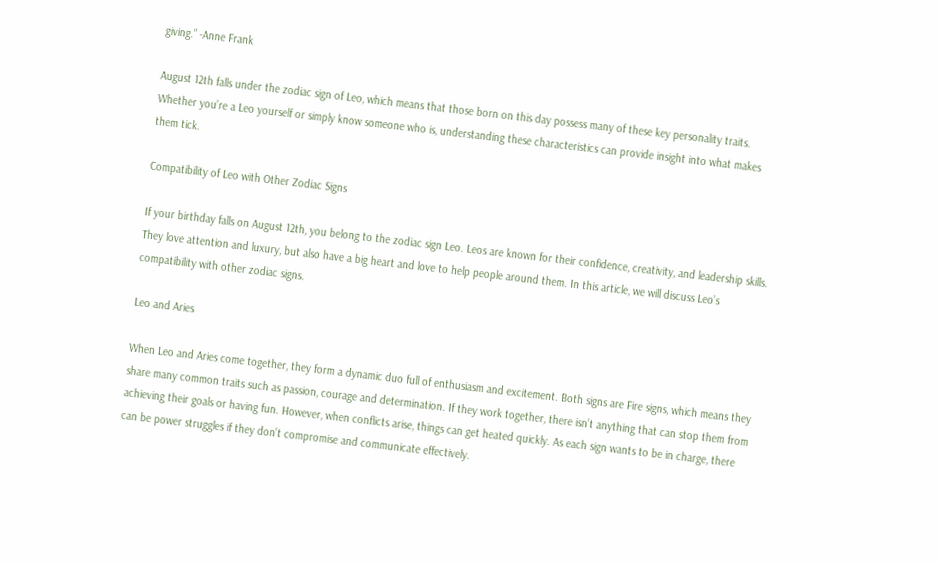giving.” -Anne Frank

August 12th falls under the zodiac sign of Leo, which means that those born on this day possess many of these key personality traits. Whether you’re a Leo yourself or simply know someone who is, understanding these characteristics can provide insight into what makes them tick.

Compatibility of Leo with Other Zodiac Signs

If your birthday falls on August 12th, you belong to the zodiac sign Leo. Leos are known for their confidence, creativity, and leadership skills. They love attention and luxury, but also have a big heart and love to help people around them. In this article, we will discuss Leo’s compatibility with other zodiac signs.

Leo and Aries

When Leo and Aries come together, they form a dynamic duo full of enthusiasm and excitement. Both signs are Fire signs, which means they share many common traits such as passion, courage and determination. If they work together, there isn’t anything that can stop them from achieving their goals or having fun. However, when conflicts arise, things can get heated quickly. As each sign wants to be in charge, there can be power struggles if they don’t compromise and communicate effectively.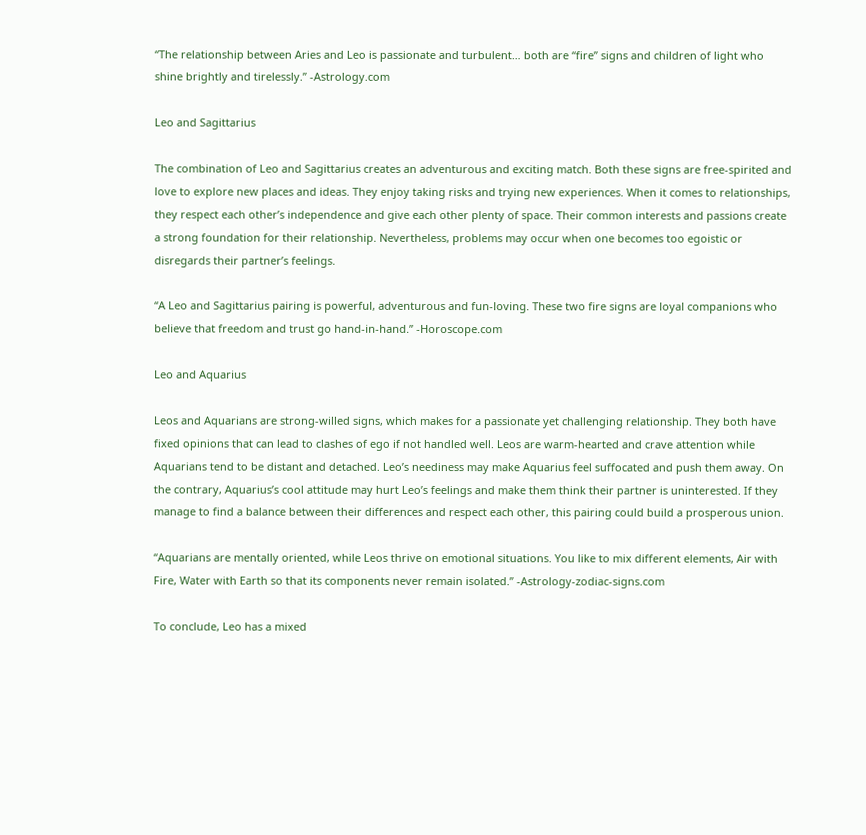“The relationship between Aries and Leo is passionate and turbulent… both are “fire” signs and children of light who shine brightly and tirelessly.” -Astrology.com

Leo and Sagittarius

The combination of Leo and Sagittarius creates an adventurous and exciting match. Both these signs are free-spirited and love to explore new places and ideas. They enjoy taking risks and trying new experiences. When it comes to relationships, they respect each other’s independence and give each other plenty of space. Their common interests and passions create a strong foundation for their relationship. Nevertheless, problems may occur when one becomes too egoistic or disregards their partner’s feelings.

“A Leo and Sagittarius pairing is powerful, adventurous and fun-loving. These two fire signs are loyal companions who believe that freedom and trust go hand-in-hand.” -Horoscope.com

Leo and Aquarius

Leos and Aquarians are strong-willed signs, which makes for a passionate yet challenging relationship. They both have fixed opinions that can lead to clashes of ego if not handled well. Leos are warm-hearted and crave attention while Aquarians tend to be distant and detached. Leo’s neediness may make Aquarius feel suffocated and push them away. On the contrary, Aquarius’s cool attitude may hurt Leo’s feelings and make them think their partner is uninterested. If they manage to find a balance between their differences and respect each other, this pairing could build a prosperous union.

“Aquarians are mentally oriented, while Leos thrive on emotional situations. You like to mix different elements, Air with Fire, Water with Earth so that its components never remain isolated.” -Astrology-zodiac-signs.com

To conclude, Leo has a mixed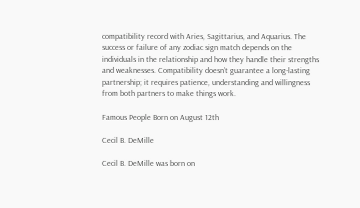compatibility record with Aries, Sagittarius, and Aquarius. The success or failure of any zodiac sign match depends on the individuals in the relationship and how they handle their strengths and weaknesses. Compatibility doesn’t guarantee a long-lasting partnership; it requires patience, understanding and willingness from both partners to make things work.

Famous People Born on August 12th

Cecil B. DeMille

Cecil B. DeMille was born on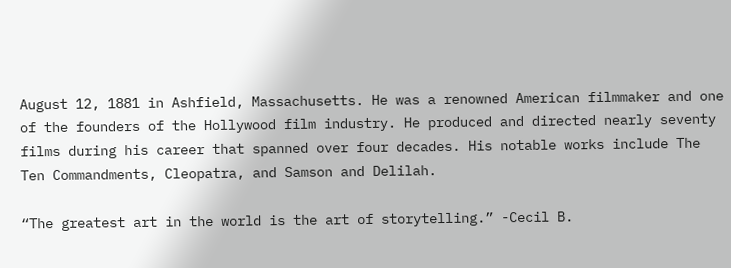August 12, 1881 in Ashfield, Massachusetts. He was a renowned American filmmaker and one of the founders of the Hollywood film industry. He produced and directed nearly seventy films during his career that spanned over four decades. His notable works include The Ten Commandments, Cleopatra, and Samson and Delilah.

“The greatest art in the world is the art of storytelling.” -Cecil B.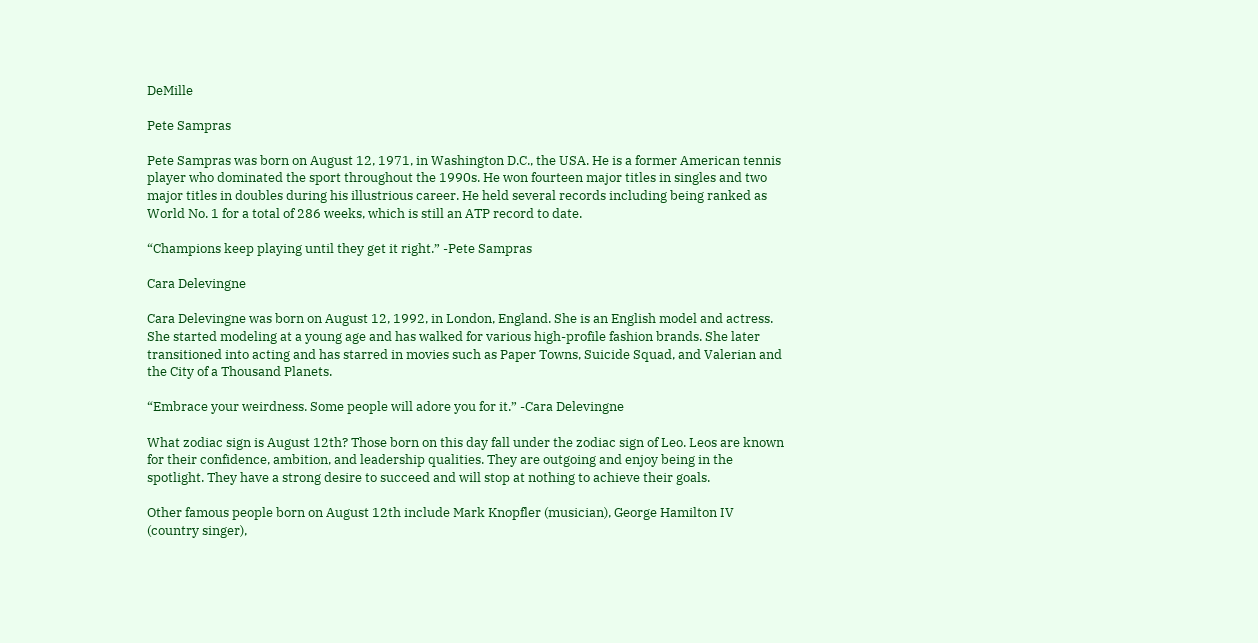DeMille

Pete Sampras

Pete Sampras was born on August 12, 1971, in Washington D.C., the USA. He is a former American tennis player who dominated the sport throughout the 1990s. He won fourteen major titles in singles and two major titles in doubles during his illustrious career. He held several records including being ranked as World No. 1 for a total of 286 weeks, which is still an ATP record to date.

“Champions keep playing until they get it right.” -Pete Sampras

Cara Delevingne

Cara Delevingne was born on August 12, 1992, in London, England. She is an English model and actress. She started modeling at a young age and has walked for various high-profile fashion brands. She later transitioned into acting and has starred in movies such as Paper Towns, Suicide Squad, and Valerian and the City of a Thousand Planets.

“Embrace your weirdness. Some people will adore you for it.” -Cara Delevingne

What zodiac sign is August 12th? Those born on this day fall under the zodiac sign of Leo. Leos are known for their confidence, ambition, and leadership qualities. They are outgoing and enjoy being in the spotlight. They have a strong desire to succeed and will stop at nothing to achieve their goals.

Other famous people born on August 12th include Mark Knopfler (musician), George Hamilton IV (country singer),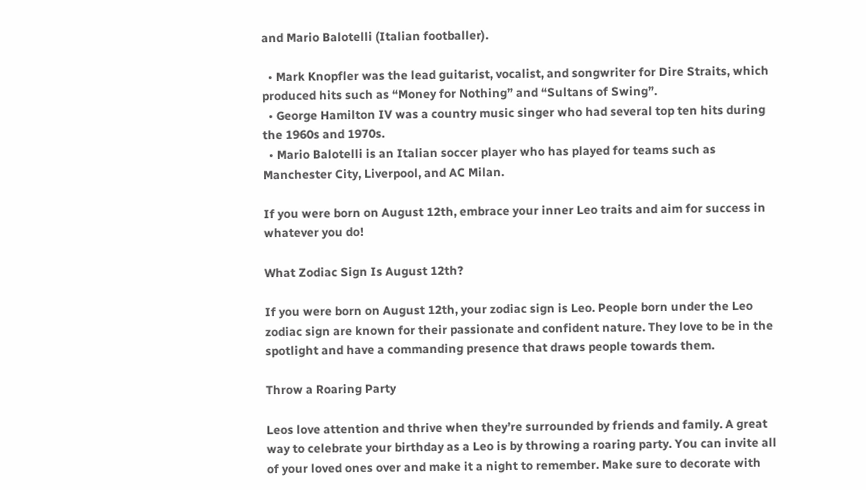and Mario Balotelli (Italian footballer).

  • Mark Knopfler was the lead guitarist, vocalist, and songwriter for Dire Straits, which produced hits such as “Money for Nothing” and “Sultans of Swing”.
  • George Hamilton IV was a country music singer who had several top ten hits during the 1960s and 1970s.
  • Mario Balotelli is an Italian soccer player who has played for teams such as Manchester City, Liverpool, and AC Milan.

If you were born on August 12th, embrace your inner Leo traits and aim for success in whatever you do!

What Zodiac Sign Is August 12th?

If you were born on August 12th, your zodiac sign is Leo. People born under the Leo zodiac sign are known for their passionate and confident nature. They love to be in the spotlight and have a commanding presence that draws people towards them.

Throw a Roaring Party

Leos love attention and thrive when they’re surrounded by friends and family. A great way to celebrate your birthday as a Leo is by throwing a roaring party. You can invite all of your loved ones over and make it a night to remember. Make sure to decorate with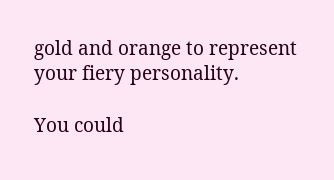gold and orange to represent your fiery personality.

You could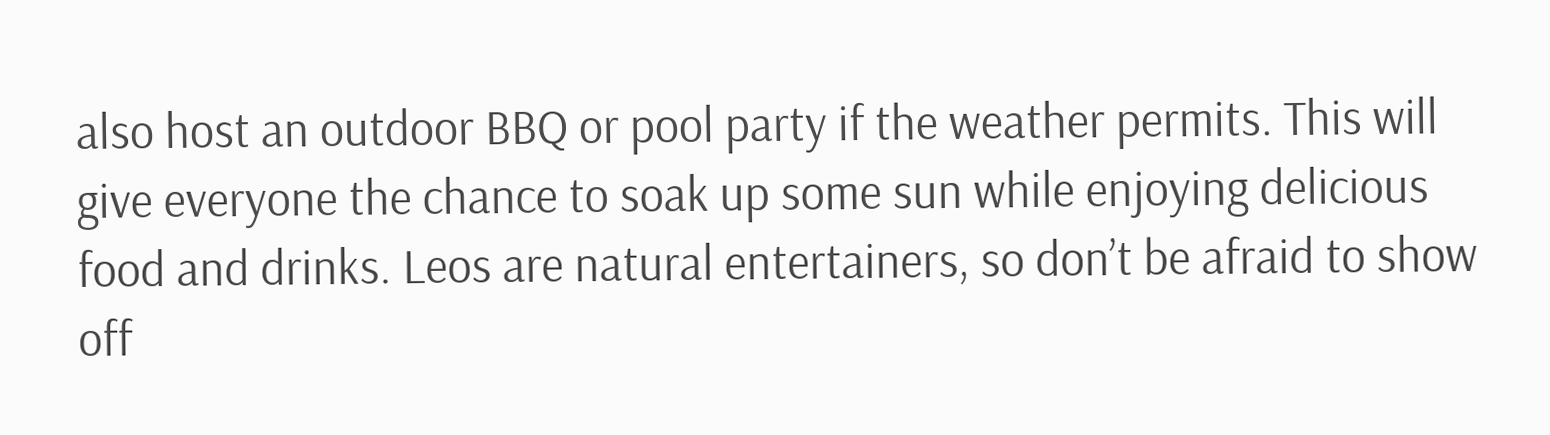also host an outdoor BBQ or pool party if the weather permits. This will give everyone the chance to soak up some sun while enjoying delicious food and drinks. Leos are natural entertainers, so don’t be afraid to show off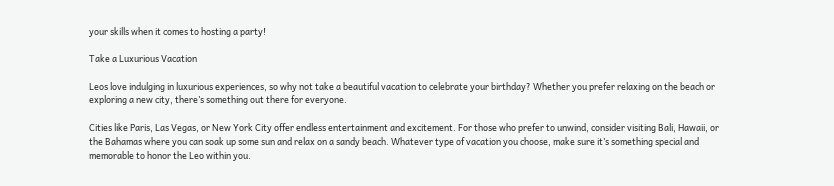your skills when it comes to hosting a party!

Take a Luxurious Vacation

Leos love indulging in luxurious experiences, so why not take a beautiful vacation to celebrate your birthday? Whether you prefer relaxing on the beach or exploring a new city, there’s something out there for everyone.

Cities like Paris, Las Vegas, or New York City offer endless entertainment and excitement. For those who prefer to unwind, consider visiting Bali, Hawaii, or the Bahamas where you can soak up some sun and relax on a sandy beach. Whatever type of vacation you choose, make sure it’s something special and memorable to honor the Leo within you.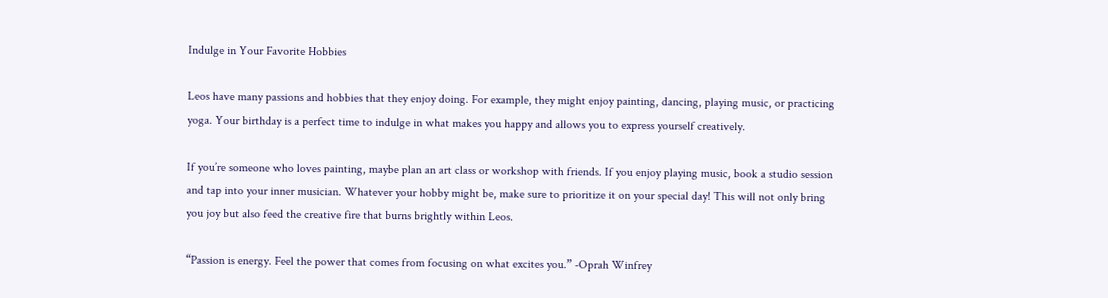Indulge in Your Favorite Hobbies

Leos have many passions and hobbies that they enjoy doing. For example, they might enjoy painting, dancing, playing music, or practicing yoga. Your birthday is a perfect time to indulge in what makes you happy and allows you to express yourself creatively.

If you’re someone who loves painting, maybe plan an art class or workshop with friends. If you enjoy playing music, book a studio session and tap into your inner musician. Whatever your hobby might be, make sure to prioritize it on your special day! This will not only bring you joy but also feed the creative fire that burns brightly within Leos.

“Passion is energy. Feel the power that comes from focusing on what excites you.” -Oprah Winfrey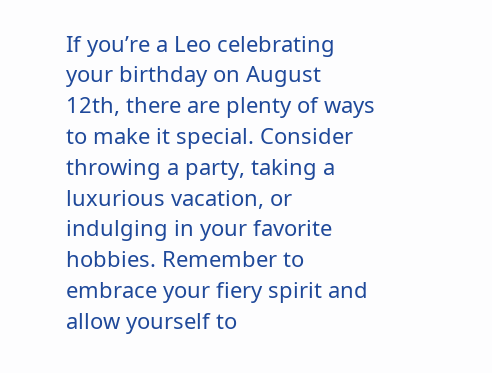If you’re a Leo celebrating your birthday on August 12th, there are plenty of ways to make it special. Consider throwing a party, taking a luxurious vacation, or indulging in your favorite hobbies. Remember to embrace your fiery spirit and allow yourself to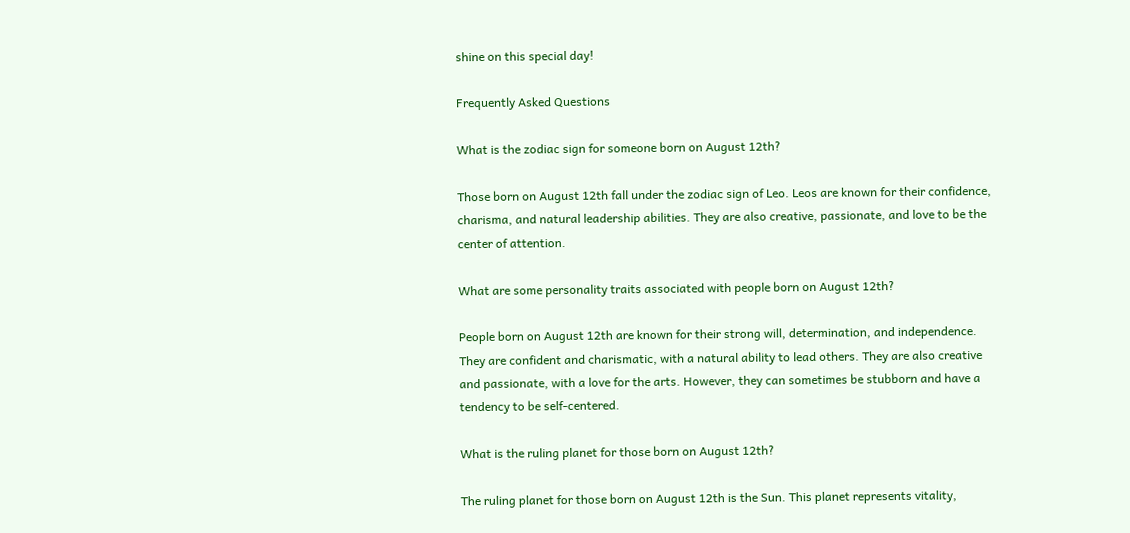shine on this special day!

Frequently Asked Questions

What is the zodiac sign for someone born on August 12th?

Those born on August 12th fall under the zodiac sign of Leo. Leos are known for their confidence, charisma, and natural leadership abilities. They are also creative, passionate, and love to be the center of attention.

What are some personality traits associated with people born on August 12th?

People born on August 12th are known for their strong will, determination, and independence. They are confident and charismatic, with a natural ability to lead others. They are also creative and passionate, with a love for the arts. However, they can sometimes be stubborn and have a tendency to be self-centered.

What is the ruling planet for those born on August 12th?

The ruling planet for those born on August 12th is the Sun. This planet represents vitality,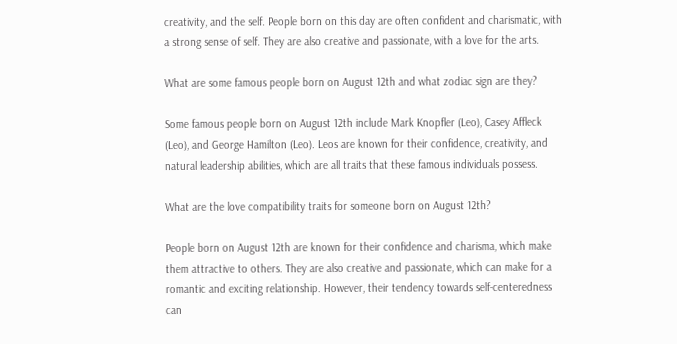creativity, and the self. People born on this day are often confident and charismatic, with a strong sense of self. They are also creative and passionate, with a love for the arts.

What are some famous people born on August 12th and what zodiac sign are they?

Some famous people born on August 12th include Mark Knopfler (Leo), Casey Affleck (Leo), and George Hamilton (Leo). Leos are known for their confidence, creativity, and natural leadership abilities, which are all traits that these famous individuals possess.

What are the love compatibility traits for someone born on August 12th?

People born on August 12th are known for their confidence and charisma, which make them attractive to others. They are also creative and passionate, which can make for a romantic and exciting relationship. However, their tendency towards self-centeredness can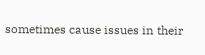sometimes cause issues in their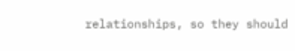relationships, so they should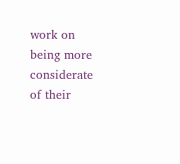work on being more considerate of their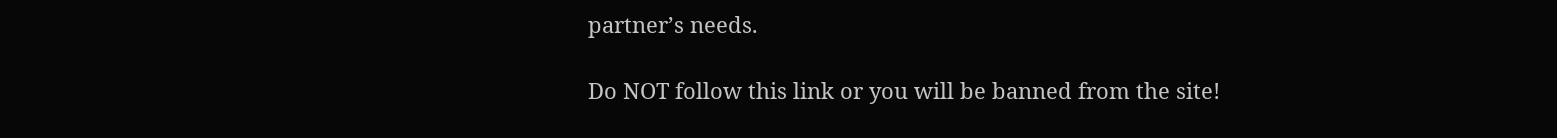partner’s needs.

Do NOT follow this link or you will be banned from the site!